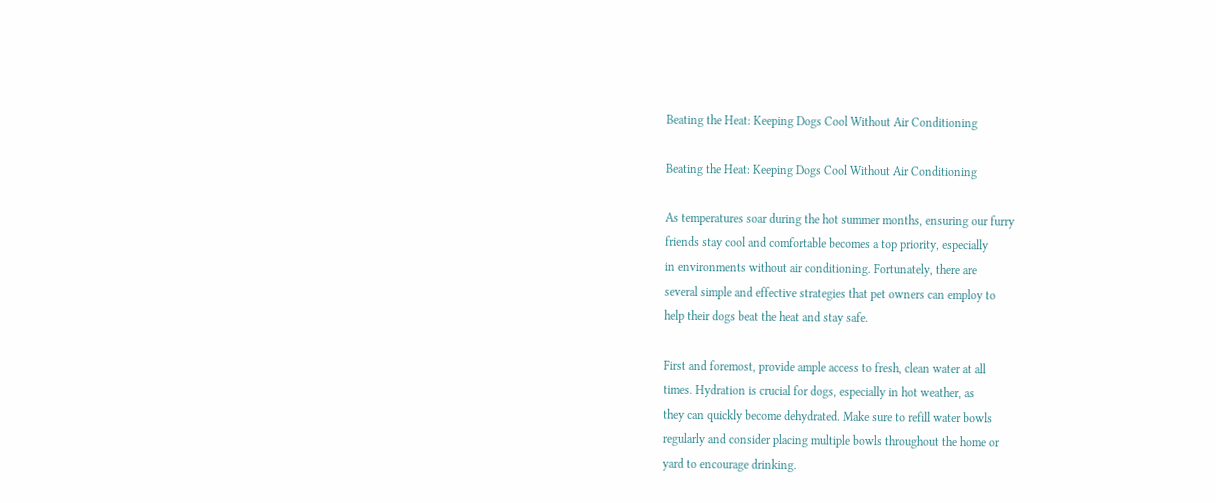Beating the Heat: Keeping Dogs Cool Without Air Conditioning

Beating the Heat: Keeping Dogs Cool Without Air Conditioning

As temperatures soar during the hot summer months, ensuring our furry
friends stay cool and comfortable becomes a top priority, especially
in environments without air conditioning. Fortunately, there are
several simple and effective strategies that pet owners can employ to
help their dogs beat the heat and stay safe.

First and foremost, provide ample access to fresh, clean water at all
times. Hydration is crucial for dogs, especially in hot weather, as
they can quickly become dehydrated. Make sure to refill water bowls
regularly and consider placing multiple bowls throughout the home or
yard to encourage drinking.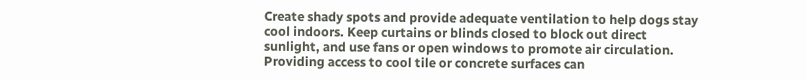Create shady spots and provide adequate ventilation to help dogs stay
cool indoors. Keep curtains or blinds closed to block out direct
sunlight, and use fans or open windows to promote air circulation.
Providing access to cool tile or concrete surfaces can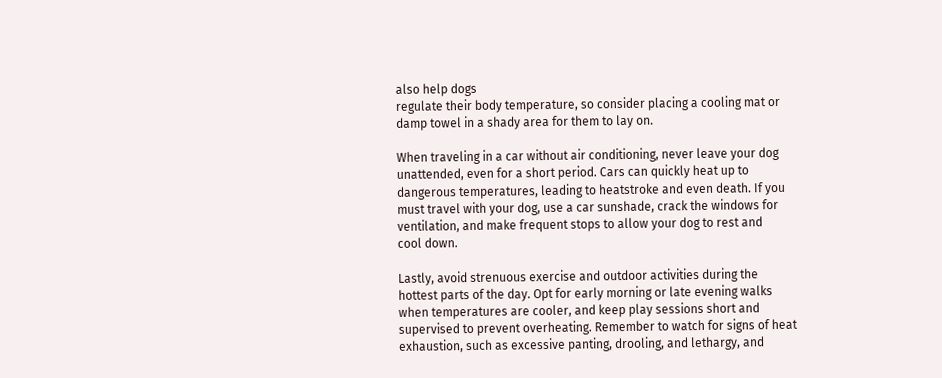also help dogs
regulate their body temperature, so consider placing a cooling mat or
damp towel in a shady area for them to lay on.

When traveling in a car without air conditioning, never leave your dog
unattended, even for a short period. Cars can quickly heat up to
dangerous temperatures, leading to heatstroke and even death. If you
must travel with your dog, use a car sunshade, crack the windows for
ventilation, and make frequent stops to allow your dog to rest and
cool down.

Lastly, avoid strenuous exercise and outdoor activities during the
hottest parts of the day. Opt for early morning or late evening walks
when temperatures are cooler, and keep play sessions short and
supervised to prevent overheating. Remember to watch for signs of heat
exhaustion, such as excessive panting, drooling, and lethargy, and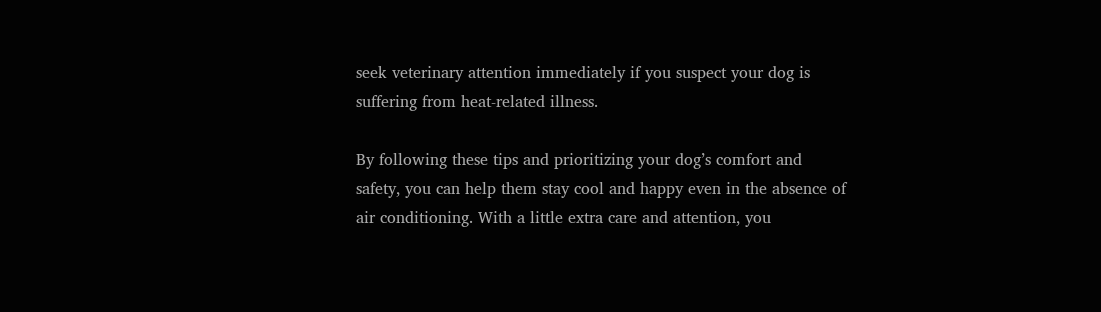seek veterinary attention immediately if you suspect your dog is
suffering from heat-related illness.

By following these tips and prioritizing your dog’s comfort and
safety, you can help them stay cool and happy even in the absence of
air conditioning. With a little extra care and attention, you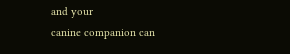and your
canine companion can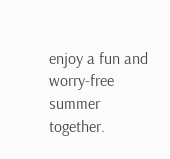enjoy a fun and worry-free summer together.